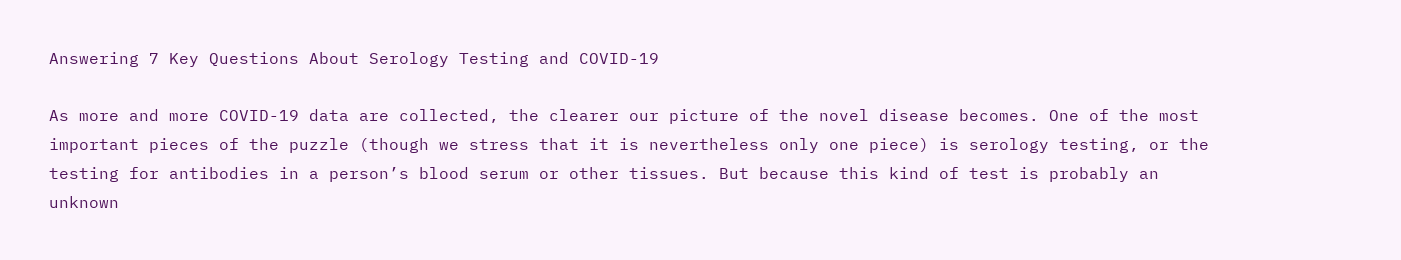Answering 7 Key Questions About Serology Testing and COVID-19

As more and more COVID-19 data are collected, the clearer our picture of the novel disease becomes. One of the most important pieces of the puzzle (though we stress that it is nevertheless only one piece) is serology testing, or the testing for antibodies in a person’s blood serum or other tissues. But because this kind of test is probably an unknown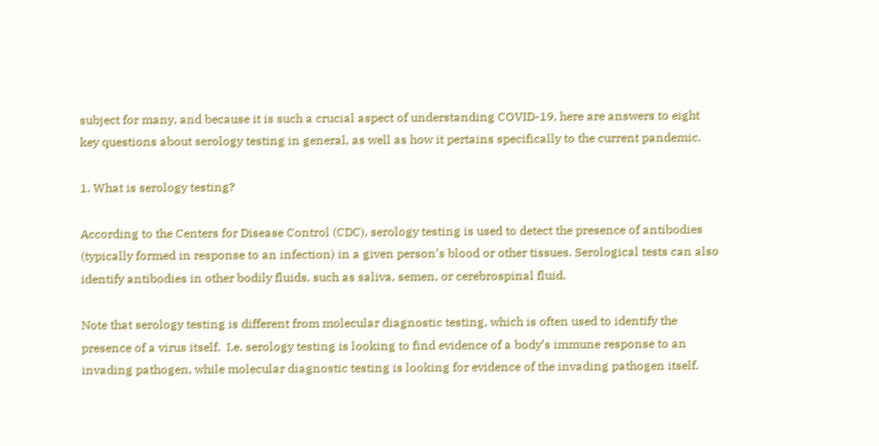subject for many, and because it is such a crucial aspect of understanding COVID-19, here are answers to eight key questions about serology testing in general, as well as how it pertains specifically to the current pandemic.

1. What is serology testing?

According to the Centers for Disease Control (CDC), serology testing is used to detect the presence of antibodies (typically formed in response to an infection) in a given person’s blood or other tissues. Serological tests can also identify antibodies in other bodily fluids, such as saliva, semen, or cerebrospinal fluid.

Note that serology testing is different from molecular diagnostic testing, which is often used to identify the presence of a virus itself.  I.e. serology testing is looking to find evidence of a body’s immune response to an invading pathogen, while molecular diagnostic testing is looking for evidence of the invading pathogen itself.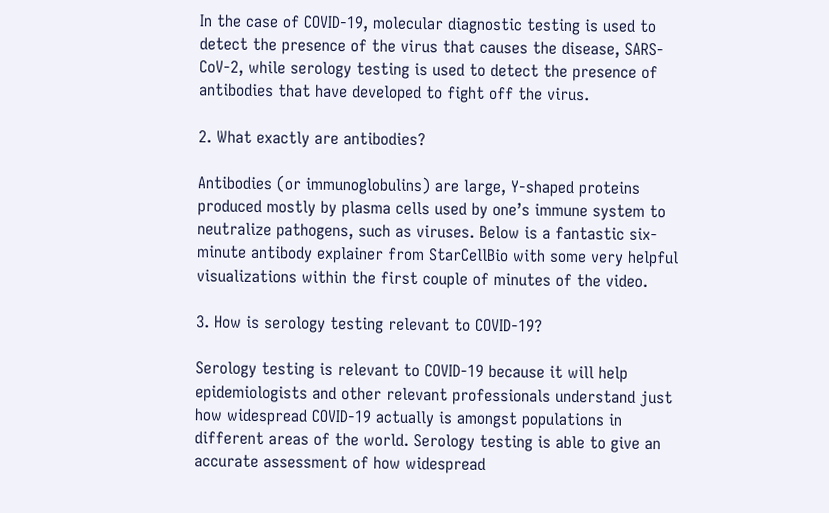In the case of COVID-19, molecular diagnostic testing is used to detect the presence of the virus that causes the disease, SARS-CoV-2, while serology testing is used to detect the presence of antibodies that have developed to fight off the virus.

2. What exactly are antibodies?

Antibodies (or immunoglobulins) are large, Y-shaped proteins produced mostly by plasma cells used by one’s immune system to neutralize pathogens, such as viruses. Below is a fantastic six-minute antibody explainer from StarCellBio with some very helpful visualizations within the first couple of minutes of the video.

3. How is serology testing relevant to COVID-19?

Serology testing is relevant to COVID-19 because it will help epidemiologists and other relevant professionals understand just how widespread COVID-19 actually is amongst populations in different areas of the world. Serology testing is able to give an accurate assessment of how widespread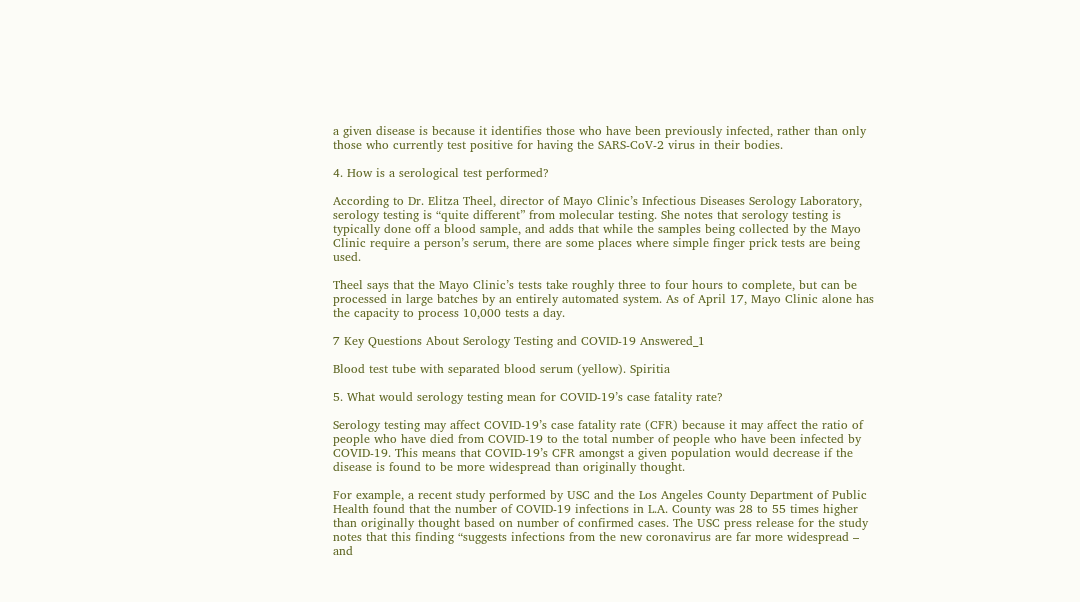a given disease is because it identifies those who have been previously infected, rather than only those who currently test positive for having the SARS-CoV-2 virus in their bodies.

4. How is a serological test performed?

According to Dr. Elitza Theel, director of Mayo Clinic’s Infectious Diseases Serology Laboratory, serology testing is “quite different” from molecular testing. She notes that serology testing is typically done off a blood sample, and adds that while the samples being collected by the Mayo Clinic require a person’s serum, there are some places where simple finger prick tests are being used.

Theel says that the Mayo Clinic’s tests take roughly three to four hours to complete, but can be processed in large batches by an entirely automated system. As of April 17, Mayo Clinic alone has the capacity to process 10,000 tests a day.

7 Key Questions About Serology Testing and COVID-19 Answered_1

Blood test tube with separated blood serum (yellow). Spiritia

5. What would serology testing mean for COVID-19’s case fatality rate?

Serology testing may affect COVID-19’s case fatality rate (CFR) because it may affect the ratio of people who have died from COVID-19 to the total number of people who have been infected by COVID-19. This means that COVID-19’s CFR amongst a given population would decrease if the disease is found to be more widespread than originally thought.

For example, a recent study performed by USC and the Los Angeles County Department of Public Health found that the number of COVID-19 infections in L.A. County was 28 to 55 times higher than originally thought based on number of confirmed cases. The USC press release for the study notes that this finding “suggests infections from the new coronavirus are far more widespread – and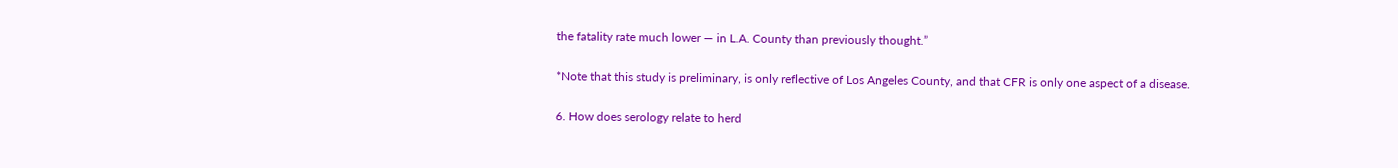the fatality rate much lower — in L.A. County than previously thought.”

*Note that this study is preliminary, is only reflective of Los Angeles County, and that CFR is only one aspect of a disease.

6. How does serology relate to herd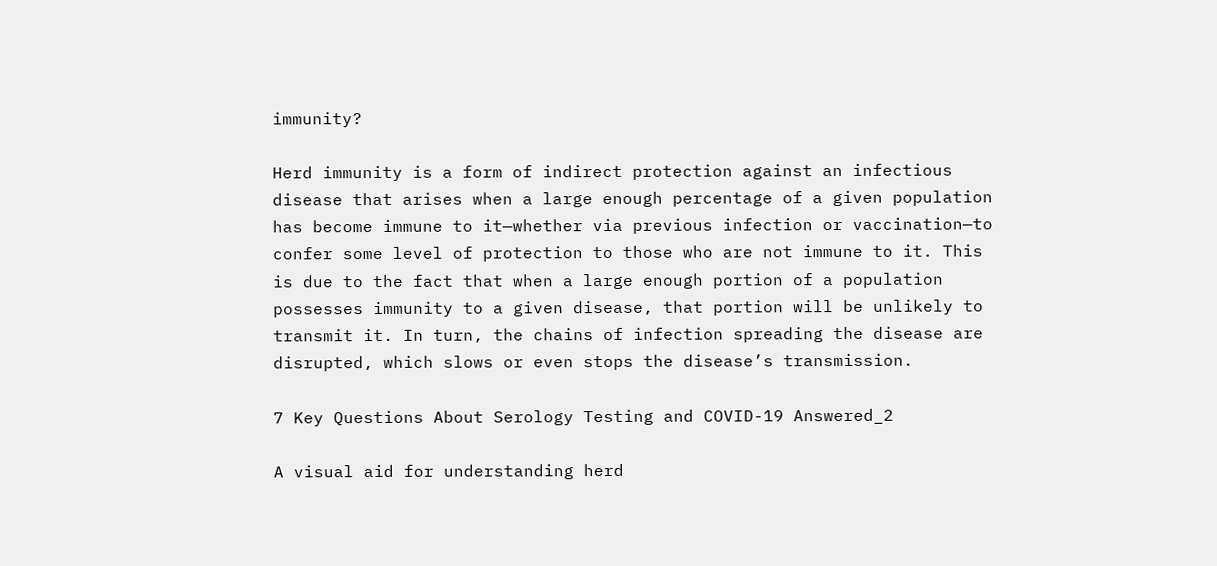immunity?

Herd immunity is a form of indirect protection against an infectious disease that arises when a large enough percentage of a given population has become immune to it—whether via previous infection or vaccination—to confer some level of protection to those who are not immune to it. This is due to the fact that when a large enough portion of a population possesses immunity to a given disease, that portion will be unlikely to transmit it. In turn, the chains of infection spreading the disease are disrupted, which slows or even stops the disease’s transmission.

7 Key Questions About Serology Testing and COVID-19 Answered_2

A visual aid for understanding herd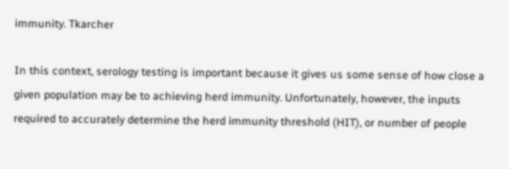immunity. Tkarcher

In this context, serology testing is important because it gives us some sense of how close a given population may be to achieving herd immunity. Unfortunately, however, the inputs required to accurately determine the herd immunity threshold (HIT), or number of people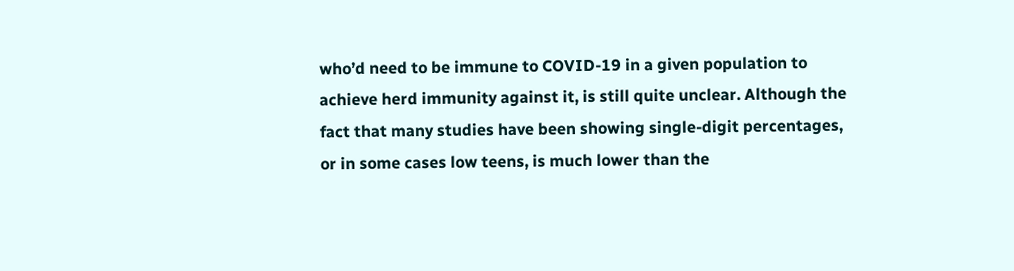who’d need to be immune to COVID-19 in a given population to achieve herd immunity against it, is still quite unclear. Although the fact that many studies have been showing single-digit percentages, or in some cases low teens, is much lower than the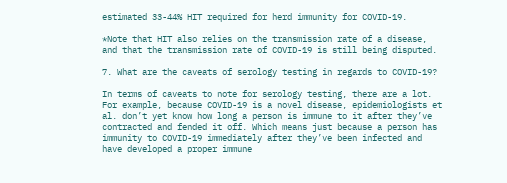estimated 33-44% HIT required for herd immunity for COVID-19.

*Note that HIT also relies on the transmission rate of a disease, and that the transmission rate of COVID-19 is still being disputed.

7. What are the caveats of serology testing in regards to COVID-19?

In terms of caveats to note for serology testing, there are a lot. For example, because COVID-19 is a novel disease, epidemiologists et al. don’t yet know how long a person is immune to it after they’ve contracted and fended it off. Which means just because a person has immunity to COVID-19 immediately after they’ve been infected and have developed a proper immune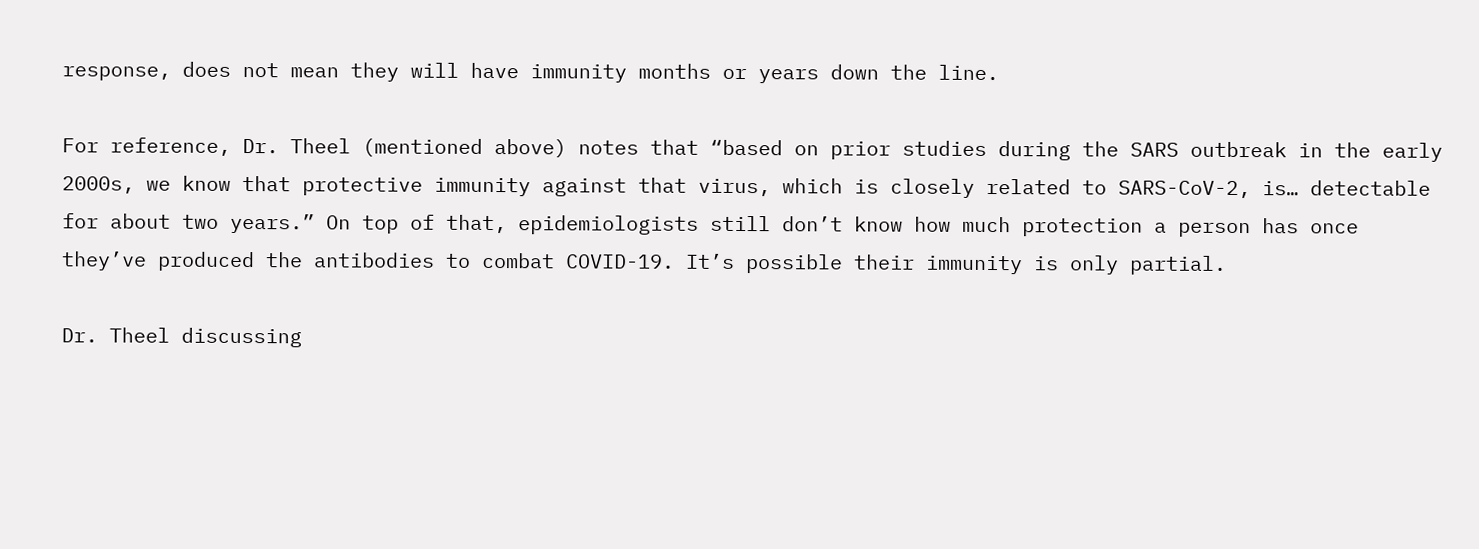response, does not mean they will have immunity months or years down the line.

For reference, Dr. Theel (mentioned above) notes that “based on prior studies during the SARS outbreak in the early 2000s, we know that protective immunity against that virus, which is closely related to SARS-CoV-2, is… detectable for about two years.” On top of that, epidemiologists still don’t know how much protection a person has once they’ve produced the antibodies to combat COVID-19. It’s possible their immunity is only partial.

Dr. Theel discussing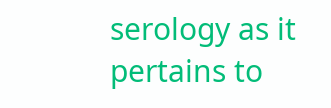serology as it pertains to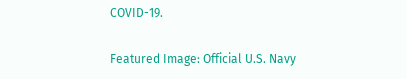COVID-19.

Featured Image: Official U.S. Navy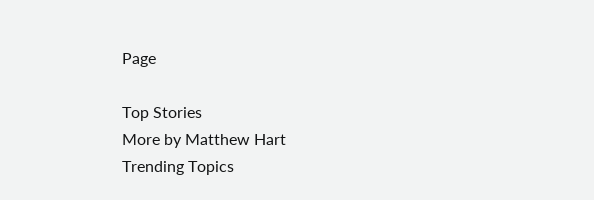Page

Top Stories
More by Matthew Hart
Trending Topics